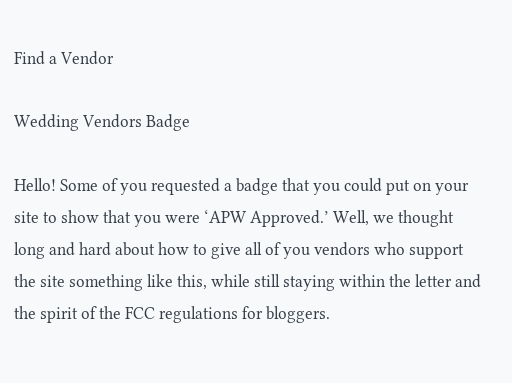Find a Vendor

Wedding Vendors Badge

Hello! Some of you requested a badge that you could put on your site to show that you were ‘APW Approved.’ Well, we thought long and hard about how to give all of you vendors who support the site something like this, while still staying within the letter and the spirit of the FCC regulations for bloggers.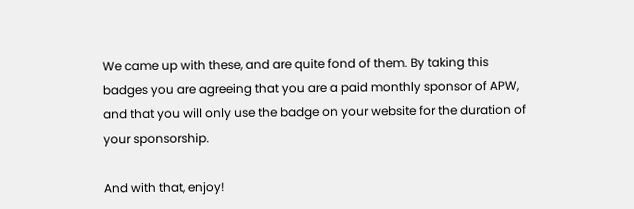We came up with these, and are quite fond of them. By taking this badges you are agreeing that you are a paid monthly sponsor of APW, and that you will only use the badge on your website for the duration of your sponsorship.

And with that, enjoy!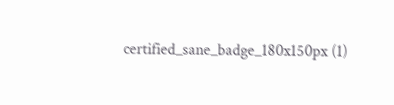certified_sane_badge_180x150px (1)